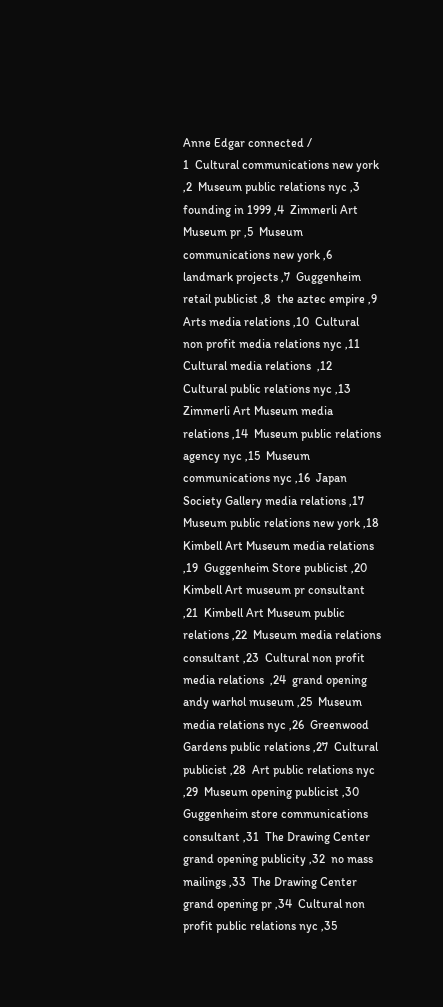Anne Edgar connected /
1  Cultural communications new york ,2  Museum public relations nyc ,3  founding in 1999 ,4  Zimmerli Art Museum pr ,5  Museum communications new york ,6  landmark projects ,7  Guggenheim retail publicist ,8  the aztec empire ,9  Arts media relations ,10  Cultural non profit media relations nyc ,11  Cultural media relations  ,12  Cultural public relations nyc ,13  Zimmerli Art Museum media relations ,14  Museum public relations agency nyc ,15  Museum communications nyc ,16  Japan Society Gallery media relations ,17  Museum public relations new york ,18  Kimbell Art Museum media relations ,19  Guggenheim Store publicist ,20  Kimbell Art museum pr consultant ,21  Kimbell Art Museum public relations ,22  Museum media relations consultant ,23  Cultural non profit media relations  ,24  grand opening andy warhol museum ,25  Museum media relations nyc ,26  Greenwood Gardens public relations ,27  Cultural publicist ,28  Art public relations nyc ,29  Museum opening publicist ,30  Guggenheim store communications consultant ,31  The Drawing Center grand opening publicity ,32  no mass mailings ,33  The Drawing Center grand opening pr ,34  Cultural non profit public relations nyc ,35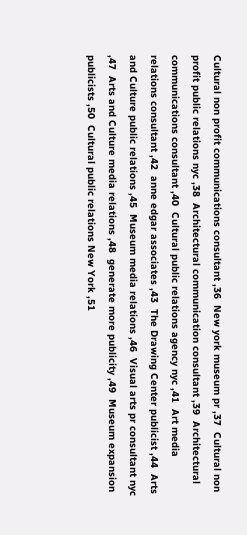Cultural non profit communications consultant ,36  New york museum pr ,37  Cultural non profit public relations nyc ,38  Architectural communication consultant ,39  Architectural communications consultant ,40  Cultural public relations agency nyc ,41  Art media relations consultant ,42  anne edgar associates ,43  The Drawing Center publicist ,44  Arts and Culture public relations ,45  Museum media relations ,46  Visual arts pr consultant nyc ,47  Arts and Culture media relations ,48  generate more publicity ,49  Museum expansion publicists ,50  Cultural public relations New York ,51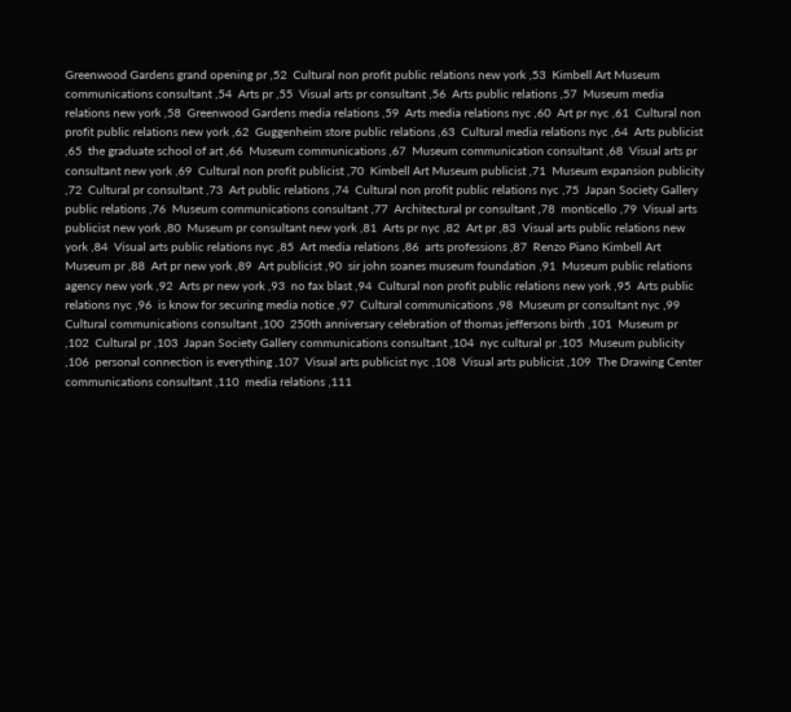Greenwood Gardens grand opening pr ,52  Cultural non profit public relations new york ,53  Kimbell Art Museum communications consultant ,54  Arts pr ,55  Visual arts pr consultant ,56  Arts public relations ,57  Museum media relations new york ,58  Greenwood Gardens media relations ,59  Arts media relations nyc ,60  Art pr nyc ,61  Cultural non profit public relations new york ,62  Guggenheim store public relations ,63  Cultural media relations nyc ,64  Arts publicist ,65  the graduate school of art ,66  Museum communications ,67  Museum communication consultant ,68  Visual arts pr consultant new york ,69  Cultural non profit publicist ,70  Kimbell Art Museum publicist ,71  Museum expansion publicity ,72  Cultural pr consultant ,73  Art public relations ,74  Cultural non profit public relations nyc ,75  Japan Society Gallery public relations ,76  Museum communications consultant ,77  Architectural pr consultant ,78  monticello ,79  Visual arts publicist new york ,80  Museum pr consultant new york ,81  Arts pr nyc ,82  Art pr ,83  Visual arts public relations new york ,84  Visual arts public relations nyc ,85  Art media relations ,86  arts professions ,87  Renzo Piano Kimbell Art Museum pr ,88  Art pr new york ,89  Art publicist ,90  sir john soanes museum foundation ,91  Museum public relations agency new york ,92  Arts pr new york ,93  no fax blast ,94  Cultural non profit public relations new york ,95  Arts public relations nyc ,96  is know for securing media notice ,97  Cultural communications ,98  Museum pr consultant nyc ,99  Cultural communications consultant ,100  250th anniversary celebration of thomas jeffersons birth ,101  Museum pr ,102  Cultural pr ,103  Japan Society Gallery communications consultant ,104  nyc cultural pr ,105  Museum publicity ,106  personal connection is everything ,107  Visual arts publicist nyc ,108  Visual arts publicist ,109  The Drawing Center communications consultant ,110  media relations ,111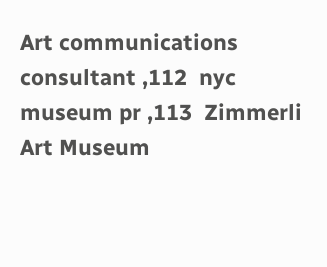Art communications consultant ,112  nyc museum pr ,113  Zimmerli Art Museum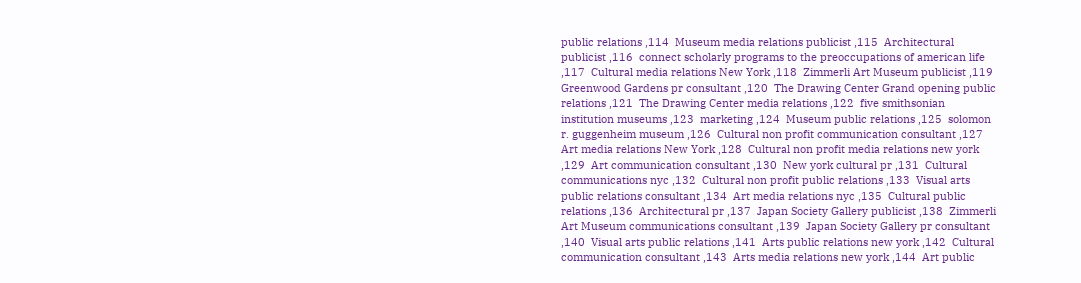public relations ,114  Museum media relations publicist ,115  Architectural publicist ,116  connect scholarly programs to the preoccupations of american life ,117  Cultural media relations New York ,118  Zimmerli Art Museum publicist ,119  Greenwood Gardens pr consultant ,120  The Drawing Center Grand opening public relations ,121  The Drawing Center media relations ,122  five smithsonian institution museums ,123  marketing ,124  Museum public relations ,125  solomon r. guggenheim museum ,126  Cultural non profit communication consultant ,127  Art media relations New York ,128  Cultural non profit media relations new york ,129  Art communication consultant ,130  New york cultural pr ,131  Cultural communications nyc ,132  Cultural non profit public relations ,133  Visual arts public relations consultant ,134  Art media relations nyc ,135  Cultural public relations ,136  Architectural pr ,137  Japan Society Gallery publicist ,138  Zimmerli Art Museum communications consultant ,139  Japan Society Gallery pr consultant ,140  Visual arts public relations ,141  Arts public relations new york ,142  Cultural communication consultant ,143  Arts media relations new york ,144  Art public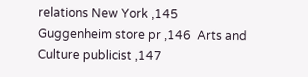relations New York ,145  Guggenheim store pr ,146  Arts and Culture publicist ,147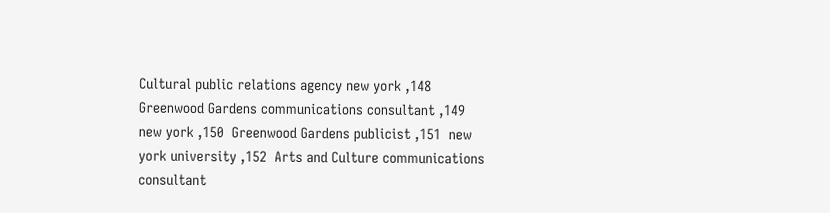Cultural public relations agency new york ,148  Greenwood Gardens communications consultant ,149  new york ,150  Greenwood Gardens publicist ,151  new york university ,152  Arts and Culture communications consultant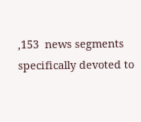,153  news segments specifically devoted to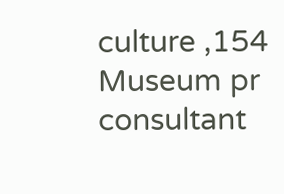culture ,154  Museum pr consultant